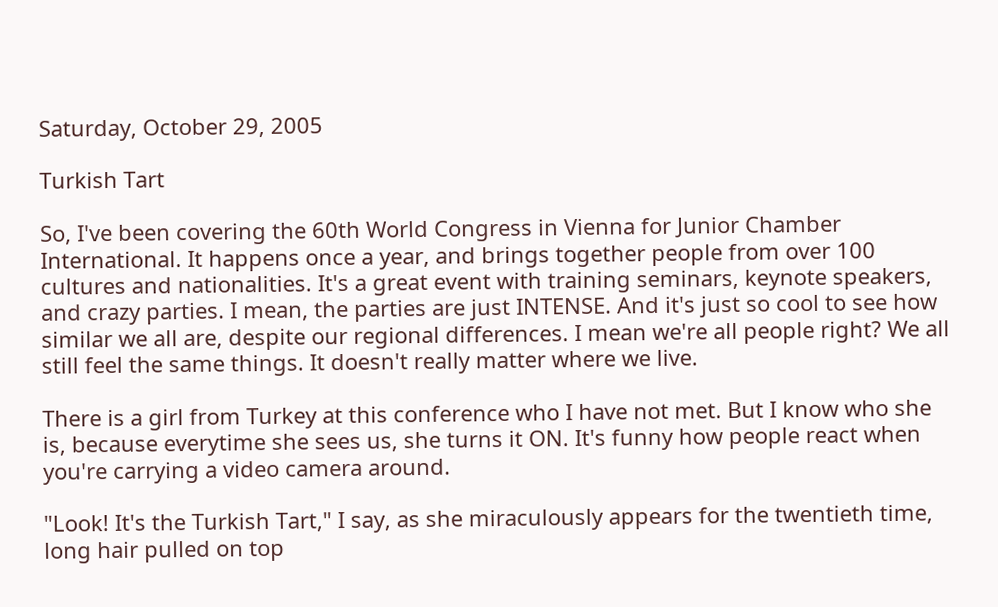Saturday, October 29, 2005

Turkish Tart

So, I've been covering the 60th World Congress in Vienna for Junior Chamber International. It happens once a year, and brings together people from over 100 cultures and nationalities. It's a great event with training seminars, keynote speakers, and crazy parties. I mean, the parties are just INTENSE. And it's just so cool to see how similar we all are, despite our regional differences. I mean we're all people right? We all still feel the same things. It doesn't really matter where we live.

There is a girl from Turkey at this conference who I have not met. But I know who she is, because everytime she sees us, she turns it ON. It's funny how people react when you're carrying a video camera around.

"Look! It's the Turkish Tart," I say, as she miraculously appears for the twentieth time, long hair pulled on top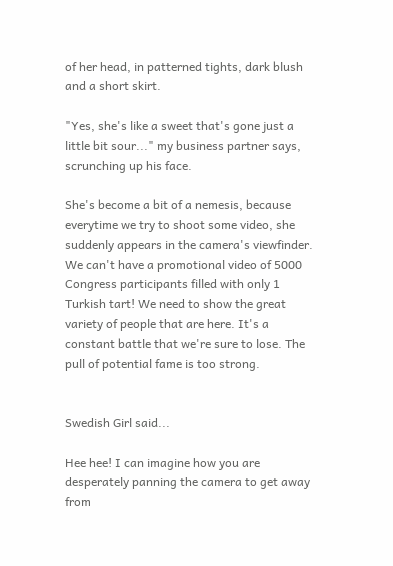of her head, in patterned tights, dark blush and a short skirt.

"Yes, she's like a sweet that's gone just a little bit sour..." my business partner says, scrunching up his face.

She's become a bit of a nemesis, because everytime we try to shoot some video, she suddenly appears in the camera's viewfinder. We can't have a promotional video of 5000 Congress participants filled with only 1 Turkish tart! We need to show the great variety of people that are here. It's a constant battle that we're sure to lose. The pull of potential fame is too strong.


Swedish Girl said...

Hee hee! I can imagine how you are desperately panning the camera to get away from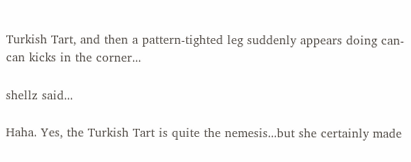Turkish Tart, and then a pattern-tighted leg suddenly appears doing can-can kicks in the corner...

shellz said...

Haha. Yes, the Turkish Tart is quite the nemesis...but she certainly made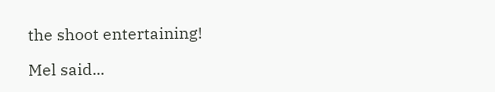the shoot entertaining!

Mel said...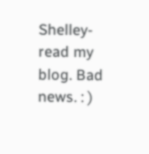Shelley-read my blog. Bad news. : )